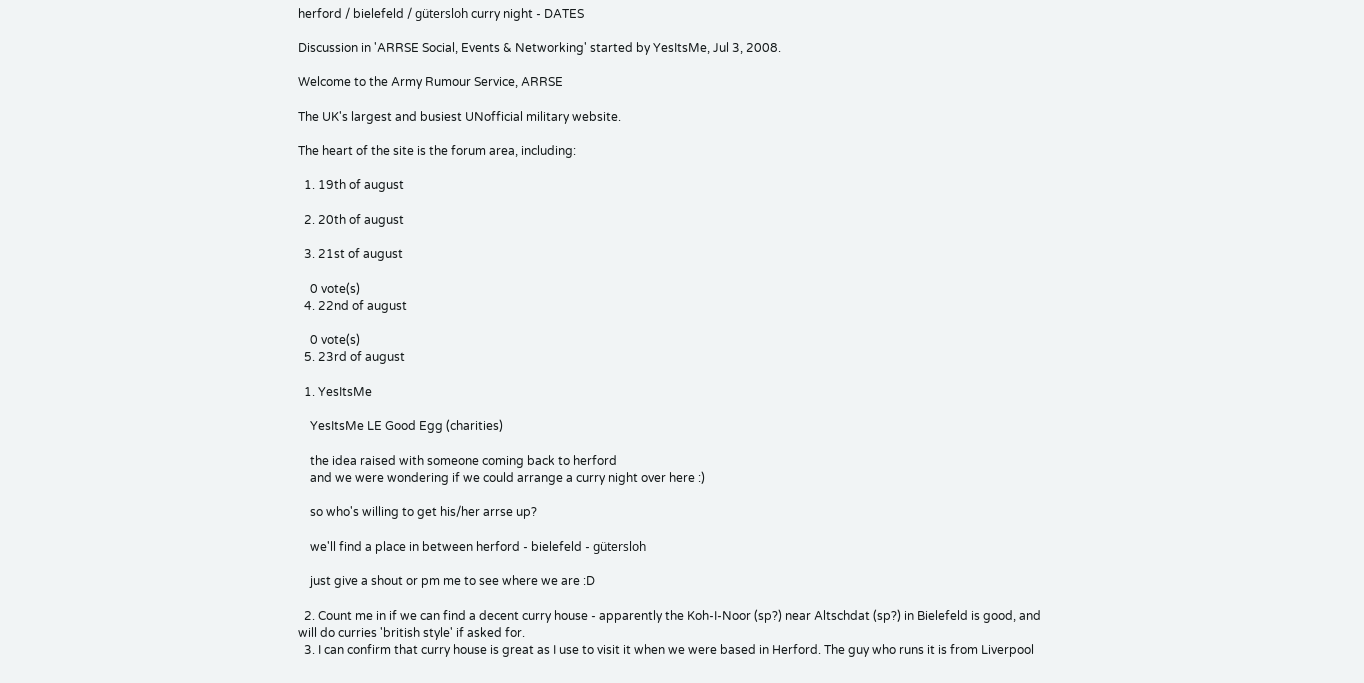herford / bielefeld / gütersloh curry night - DATES

Discussion in 'ARRSE Social, Events & Networking' started by YesItsMe, Jul 3, 2008.

Welcome to the Army Rumour Service, ARRSE

The UK's largest and busiest UNofficial military website.

The heart of the site is the forum area, including:

  1. 19th of august

  2. 20th of august

  3. 21st of august

    0 vote(s)
  4. 22nd of august

    0 vote(s)
  5. 23rd of august

  1. YesItsMe

    YesItsMe LE Good Egg (charities)

    the idea raised with someone coming back to herford
    and we were wondering if we could arrange a curry night over here :)

    so who's willing to get his/her arrse up?

    we'll find a place in between herford - bielefeld - gütersloh

    just give a shout or pm me to see where we are :D

  2. Count me in if we can find a decent curry house - apparently the Koh-I-Noor (sp?) near Altschdat (sp?) in Bielefeld is good, and will do curries 'british style' if asked for.
  3. I can confirm that curry house is great as I use to visit it when we were based in Herford. The guy who runs it is from Liverpool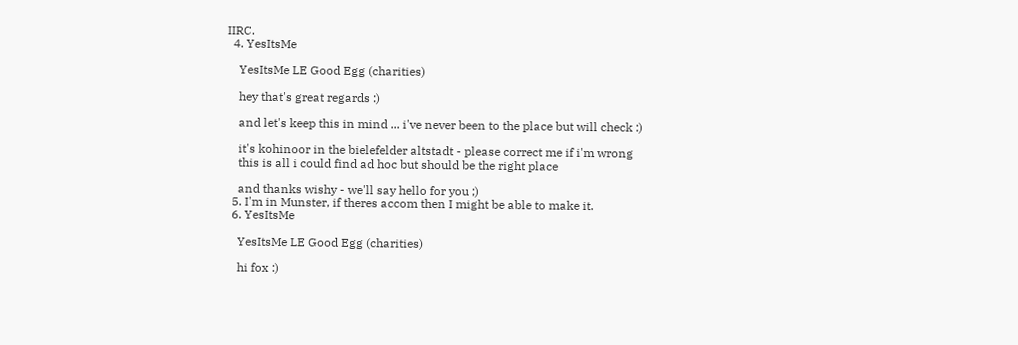IIRC.
  4. YesItsMe

    YesItsMe LE Good Egg (charities)

    hey that's great regards :)

    and let's keep this in mind ... i've never been to the place but will check :)

    it's kohinoor in the bielefelder altstadt - please correct me if i'm wrong
    this is all i could find ad hoc but should be the right place

    and thanks wishy - we'll say hello for you ;)
  5. I'm in Munster, if theres accom then I might be able to make it.
  6. YesItsMe

    YesItsMe LE Good Egg (charities)

    hi fox :)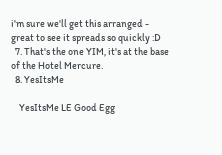i'm sure we'll get this arranged - great to see it spreads so quickly :D
  7. That's the one YIM, it's at the base of the Hotel Mercure.
  8. YesItsMe

    YesItsMe LE Good Egg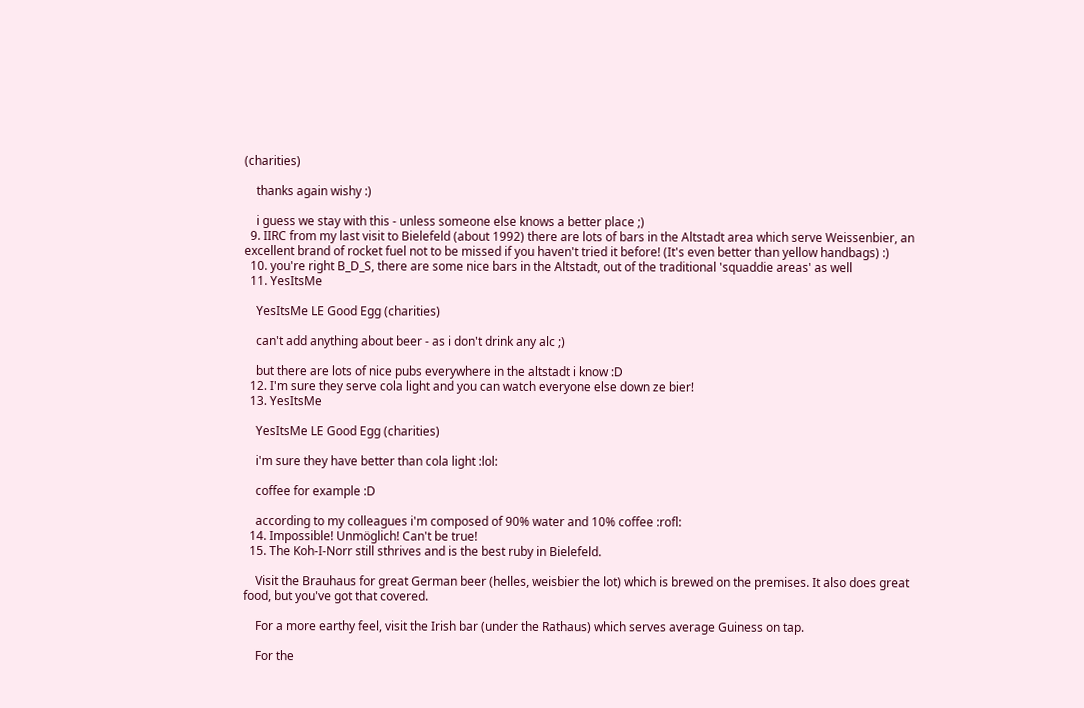(charities)

    thanks again wishy :)

    i guess we stay with this - unless someone else knows a better place ;)
  9. IIRC from my last visit to Bielefeld (about 1992) there are lots of bars in the Altstadt area which serve Weissenbier, an excellent brand of rocket fuel not to be missed if you haven't tried it before! (It's even better than yellow handbags) :)
  10. you're right B_D_S, there are some nice bars in the Altstadt, out of the traditional 'squaddie areas' as well
  11. YesItsMe

    YesItsMe LE Good Egg (charities)

    can't add anything about beer - as i don't drink any alc ;)

    but there are lots of nice pubs everywhere in the altstadt i know :D
  12. I'm sure they serve cola light and you can watch everyone else down ze bier!
  13. YesItsMe

    YesItsMe LE Good Egg (charities)

    i'm sure they have better than cola light :lol:

    coffee for example :D

    according to my colleagues i'm composed of 90% water and 10% coffee :rofl:
  14. Impossible! Unmöglich! Can't be true!
  15. The Koh-I-Norr still sthrives and is the best ruby in Bielefeld.

    Visit the Brauhaus for great German beer (helles, weisbier the lot) which is brewed on the premises. It also does great food, but you've got that covered.

    For a more earthy feel, visit the Irish bar (under the Rathaus) which serves average Guiness on tap.

    For the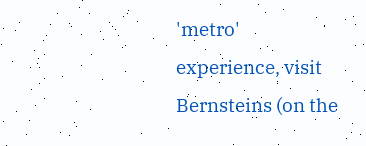'metro' experience, visit Bernsteins (on the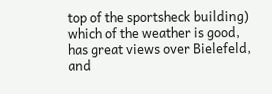top of the sportsheck building) which of the weather is good, has great views over Bielefeld, and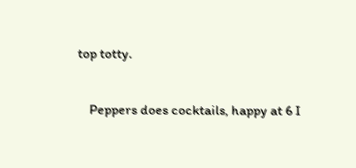top totty.

    Peppers does cocktails, happy at 6 I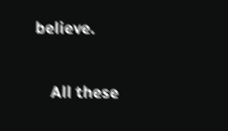believe.

    All these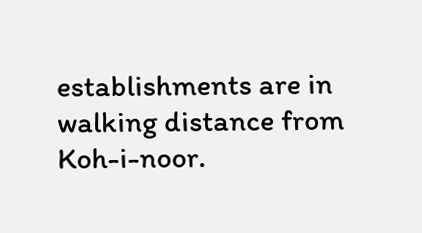establishments are in walking distance from Koh-i-noor.